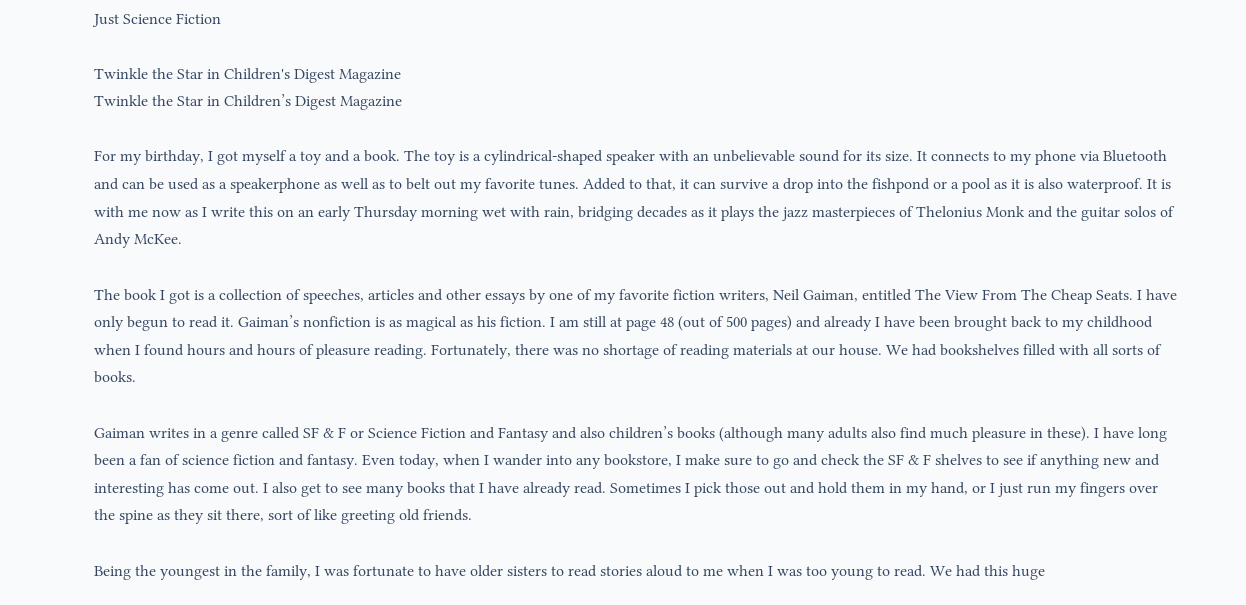Just Science Fiction

Twinkle the Star in Children's Digest Magazine
Twinkle the Star in Children’s Digest Magazine

For my birthday, I got myself a toy and a book. The toy is a cylindrical-shaped speaker with an unbelievable sound for its size. It connects to my phone via Bluetooth and can be used as a speakerphone as well as to belt out my favorite tunes. Added to that, it can survive a drop into the fishpond or a pool as it is also waterproof. It is with me now as I write this on an early Thursday morning wet with rain, bridging decades as it plays the jazz masterpieces of Thelonius Monk and the guitar solos of Andy McKee.

The book I got is a collection of speeches, articles and other essays by one of my favorite fiction writers, Neil Gaiman, entitled The View From The Cheap Seats. I have only begun to read it. Gaiman’s nonfiction is as magical as his fiction. I am still at page 48 (out of 500 pages) and already I have been brought back to my childhood when I found hours and hours of pleasure reading. Fortunately, there was no shortage of reading materials at our house. We had bookshelves filled with all sorts of books.

Gaiman writes in a genre called SF & F or Science Fiction and Fantasy and also children’s books (although many adults also find much pleasure in these). I have long been a fan of science fiction and fantasy. Even today, when I wander into any bookstore, I make sure to go and check the SF & F shelves to see if anything new and interesting has come out. I also get to see many books that I have already read. Sometimes I pick those out and hold them in my hand, or I just run my fingers over the spine as they sit there, sort of like greeting old friends.

Being the youngest in the family, I was fortunate to have older sisters to read stories aloud to me when I was too young to read. We had this huge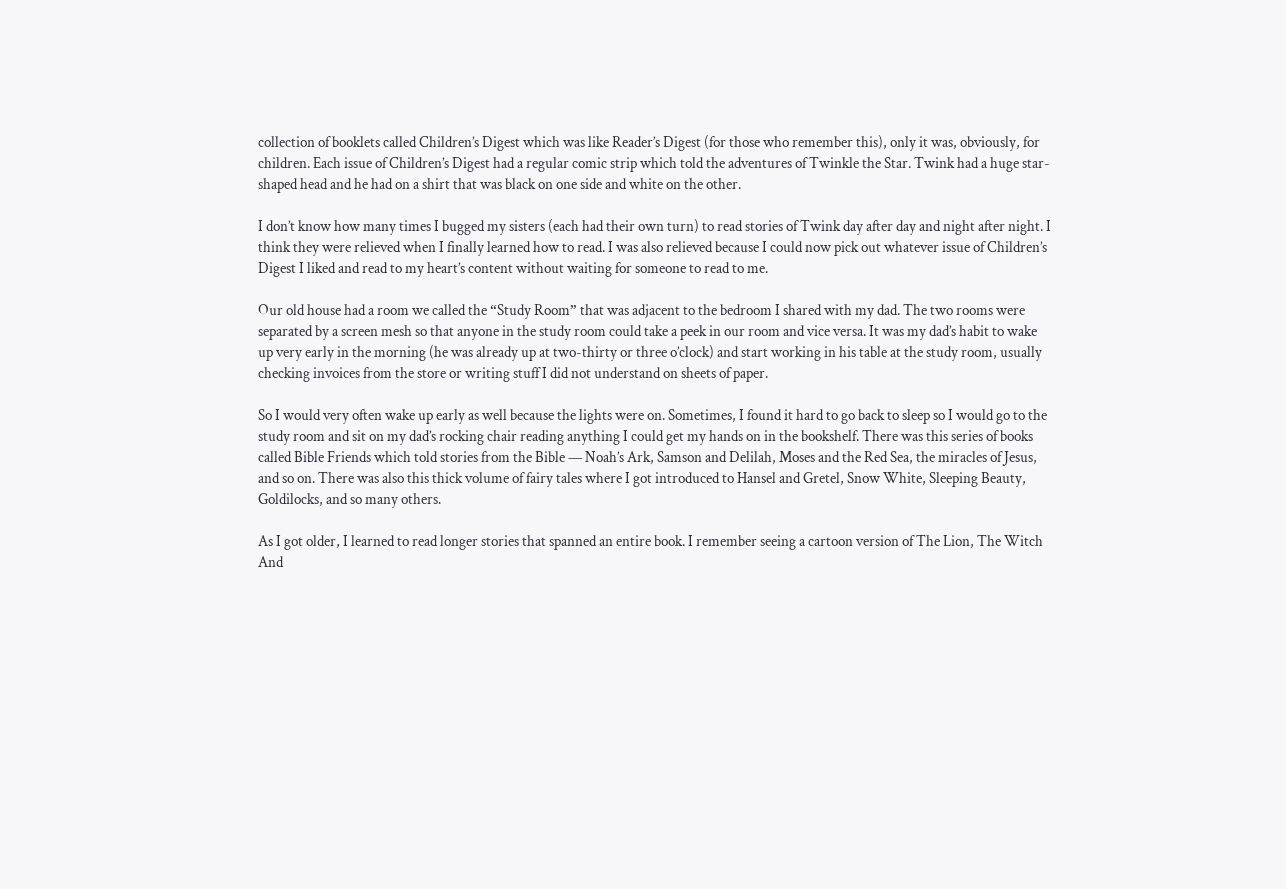collection of booklets called Children’s Digest which was like Reader’s Digest (for those who remember this), only it was, obviously, for children. Each issue of Children’s Digest had a regular comic strip which told the adventures of Twinkle the Star. Twink had a huge star-shaped head and he had on a shirt that was black on one side and white on the other.

I don’t know how many times I bugged my sisters (each had their own turn) to read stories of Twink day after day and night after night. I think they were relieved when I finally learned how to read. I was also relieved because I could now pick out whatever issue of Children’s Digest I liked and read to my heart’s content without waiting for someone to read to me.

Our old house had a room we called the “Study Room” that was adjacent to the bedroom I shared with my dad. The two rooms were separated by a screen mesh so that anyone in the study room could take a peek in our room and vice versa. It was my dad’s habit to wake up very early in the morning (he was already up at two-thirty or three o’clock) and start working in his table at the study room, usually checking invoices from the store or writing stuff I did not understand on sheets of paper.

So I would very often wake up early as well because the lights were on. Sometimes, I found it hard to go back to sleep so I would go to the study room and sit on my dad’s rocking chair reading anything I could get my hands on in the bookshelf. There was this series of books called Bible Friends which told stories from the Bible — Noah’s Ark, Samson and Delilah, Moses and the Red Sea, the miracles of Jesus, and so on. There was also this thick volume of fairy tales where I got introduced to Hansel and Gretel, Snow White, Sleeping Beauty, Goldilocks, and so many others.

As I got older, I learned to read longer stories that spanned an entire book. I remember seeing a cartoon version of The Lion, The Witch And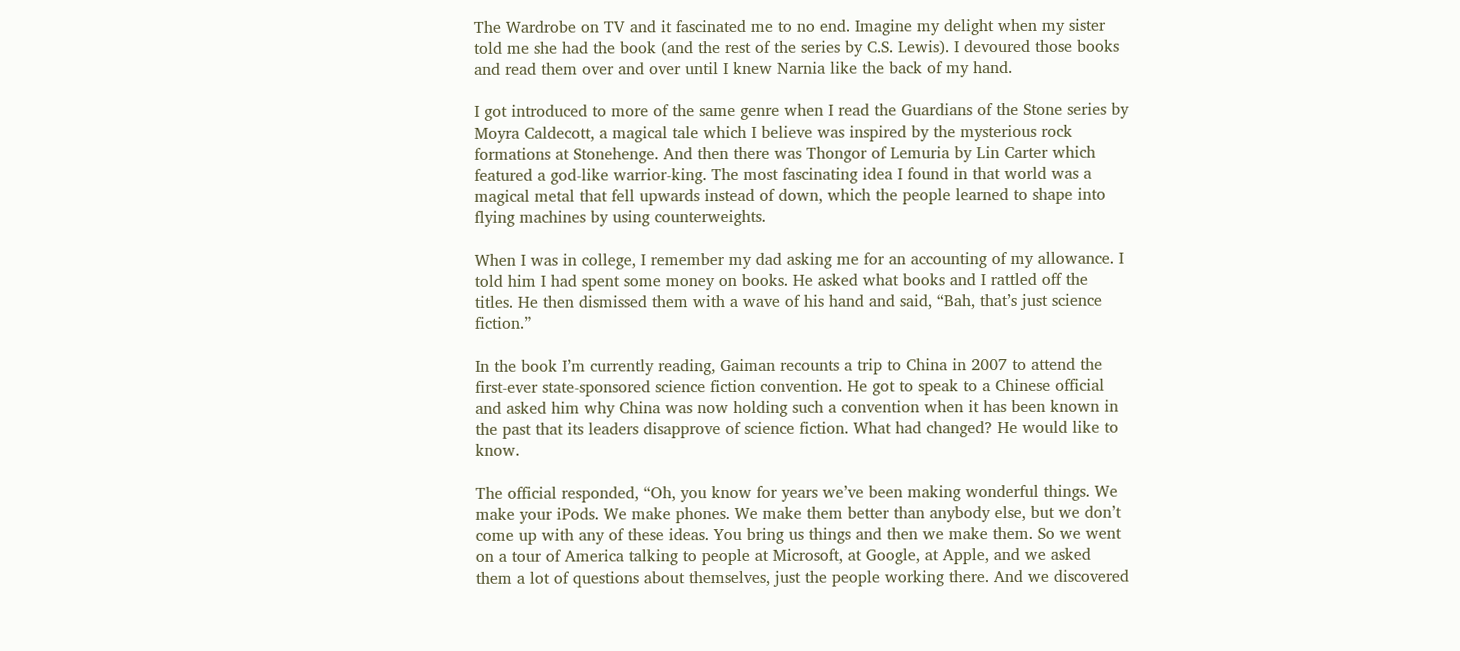The Wardrobe on TV and it fascinated me to no end. Imagine my delight when my sister told me she had the book (and the rest of the series by C.S. Lewis). I devoured those books and read them over and over until I knew Narnia like the back of my hand.

I got introduced to more of the same genre when I read the Guardians of the Stone series by Moyra Caldecott, a magical tale which I believe was inspired by the mysterious rock formations at Stonehenge. And then there was Thongor of Lemuria by Lin Carter which featured a god-like warrior-king. The most fascinating idea I found in that world was a magical metal that fell upwards instead of down, which the people learned to shape into flying machines by using counterweights.

When I was in college, I remember my dad asking me for an accounting of my allowance. I told him I had spent some money on books. He asked what books and I rattled off the titles. He then dismissed them with a wave of his hand and said, “Bah, that’s just science fiction.”

In the book I’m currently reading, Gaiman recounts a trip to China in 2007 to attend the first-ever state-sponsored science fiction convention. He got to speak to a Chinese official and asked him why China was now holding such a convention when it has been known in the past that its leaders disapprove of science fiction. What had changed? He would like to know.

The official responded, “Oh, you know for years we’ve been making wonderful things. We make your iPods. We make phones. We make them better than anybody else, but we don’t come up with any of these ideas. You bring us things and then we make them. So we went on a tour of America talking to people at Microsoft, at Google, at Apple, and we asked them a lot of questions about themselves, just the people working there. And we discovered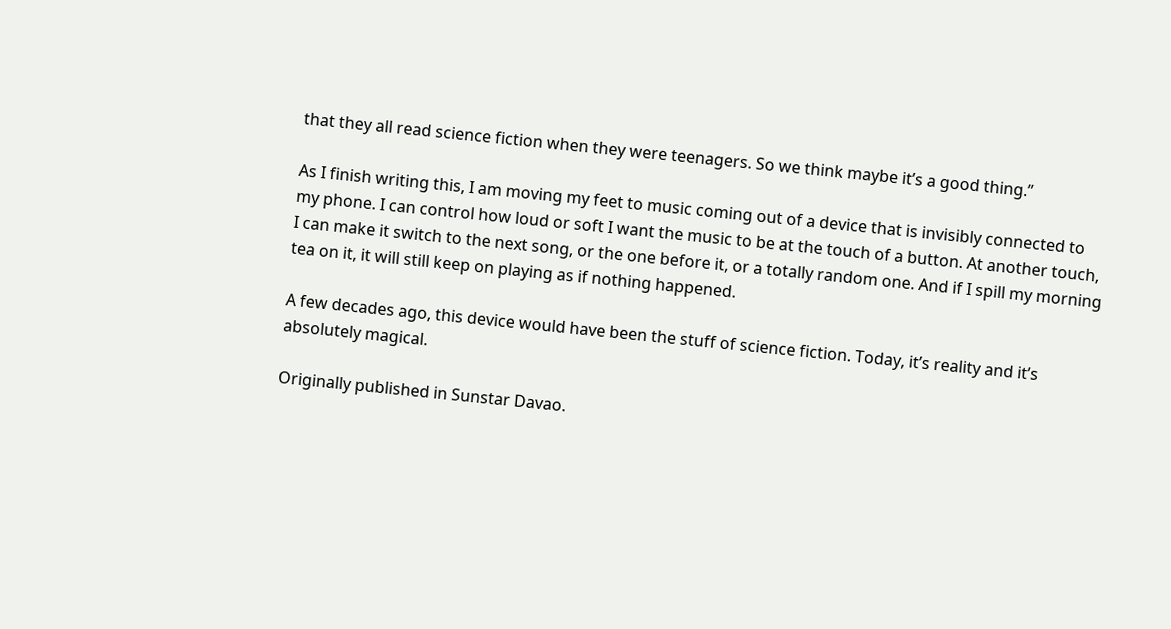that they all read science fiction when they were teenagers. So we think maybe it’s a good thing.”

As I finish writing this, I am moving my feet to music coming out of a device that is invisibly connected to my phone. I can control how loud or soft I want the music to be at the touch of a button. At another touch, I can make it switch to the next song, or the one before it, or a totally random one. And if I spill my morning tea on it, it will still keep on playing as if nothing happened.

A few decades ago, this device would have been the stuff of science fiction. Today, it’s reality and it’s absolutely magical.

Originally published in Sunstar Davao.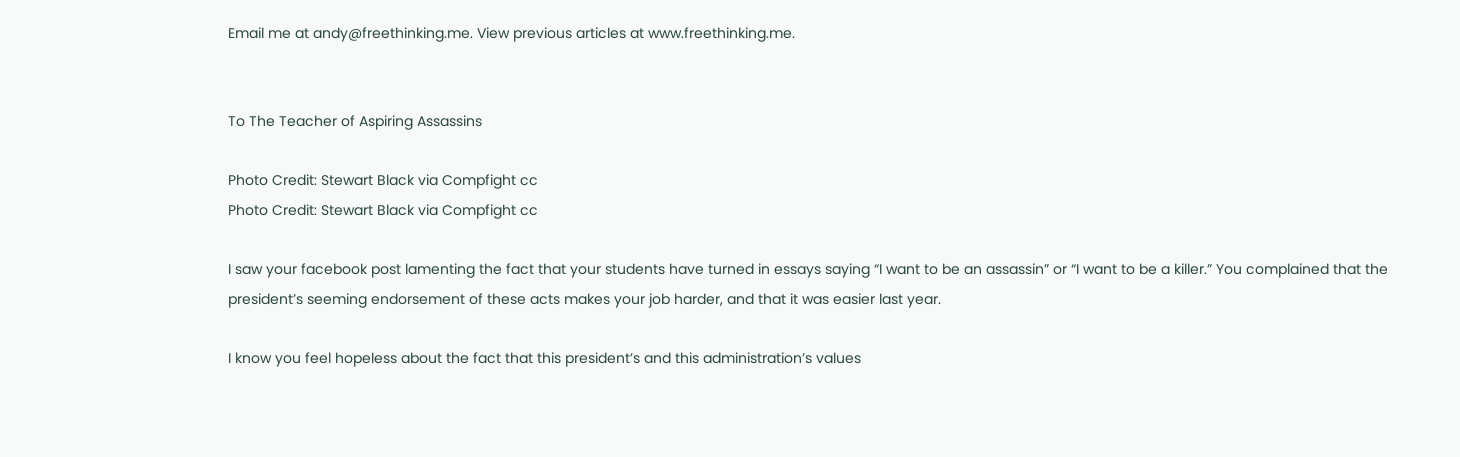Email me at andy@freethinking.me. View previous articles at www.freethinking.me.


To The Teacher of Aspiring Assassins

Photo Credit: Stewart Black via Compfight cc
Photo Credit: Stewart Black via Compfight cc

I saw your facebook post lamenting the fact that your students have turned in essays saying “I want to be an assassin” or “I want to be a killer.” You complained that the president’s seeming endorsement of these acts makes your job harder, and that it was easier last year.

I know you feel hopeless about the fact that this president’s and this administration’s values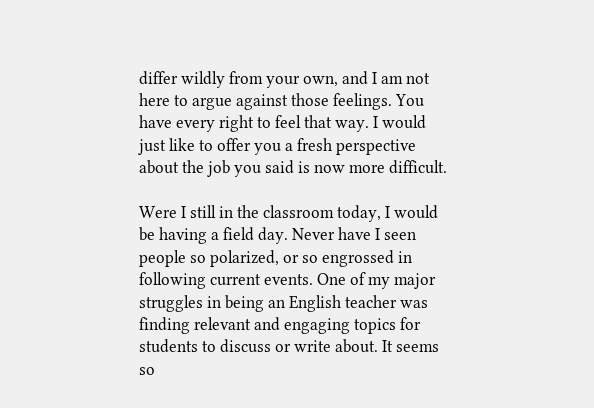differ wildly from your own, and I am not here to argue against those feelings. You have every right to feel that way. I would just like to offer you a fresh perspective about the job you said is now more difficult.

Were I still in the classroom today, I would be having a field day. Never have I seen people so polarized, or so engrossed in following current events. One of my major struggles in being an English teacher was finding relevant and engaging topics for students to discuss or write about. It seems so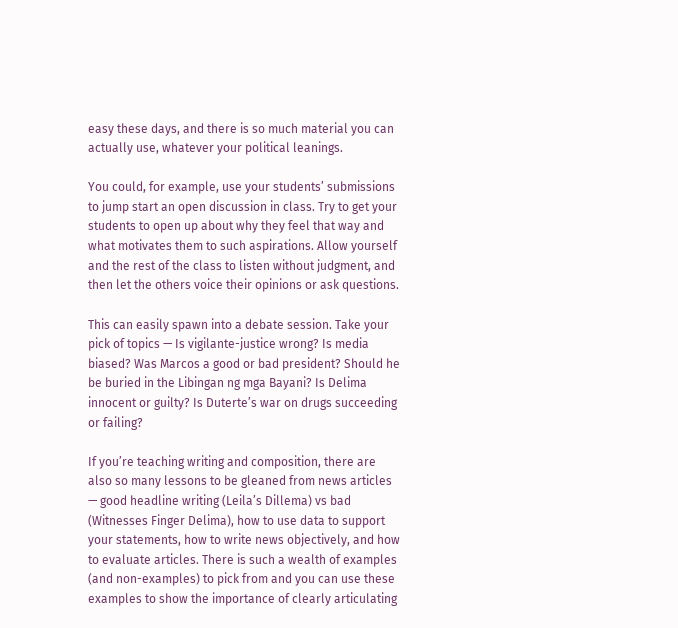easy these days, and there is so much material you can actually use, whatever your political leanings.

You could, for example, use your students’ submissions to jump start an open discussion in class. Try to get your students to open up about why they feel that way and what motivates them to such aspirations. Allow yourself and the rest of the class to listen without judgment, and then let the others voice their opinions or ask questions.

This can easily spawn into a debate session. Take your pick of topics — Is vigilante-justice wrong? Is media biased? Was Marcos a good or bad president? Should he be buried in the Libingan ng mga Bayani? Is Delima innocent or guilty? Is Duterte’s war on drugs succeeding or failing?

If you’re teaching writing and composition, there are also so many lessons to be gleaned from news articles — good headline writing (Leila’s Dillema) vs bad (Witnesses Finger Delima), how to use data to support your statements, how to write news objectively, and how to evaluate articles. There is such a wealth of examples (and non-examples) to pick from and you can use these examples to show the importance of clearly articulating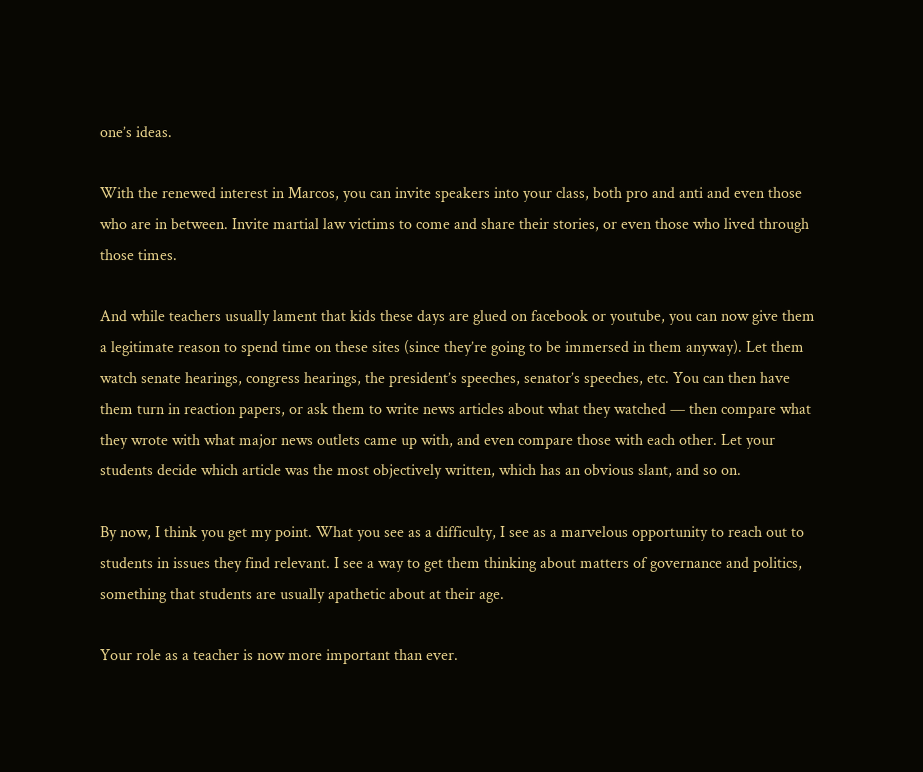one’s ideas.

With the renewed interest in Marcos, you can invite speakers into your class, both pro and anti and even those who are in between. Invite martial law victims to come and share their stories, or even those who lived through those times.

And while teachers usually lament that kids these days are glued on facebook or youtube, you can now give them a legitimate reason to spend time on these sites (since they’re going to be immersed in them anyway). Let them watch senate hearings, congress hearings, the president’s speeches, senator’s speeches, etc. You can then have them turn in reaction papers, or ask them to write news articles about what they watched — then compare what they wrote with what major news outlets came up with, and even compare those with each other. Let your students decide which article was the most objectively written, which has an obvious slant, and so on.

By now, I think you get my point. What you see as a difficulty, I see as a marvelous opportunity to reach out to students in issues they find relevant. I see a way to get them thinking about matters of governance and politics, something that students are usually apathetic about at their age.

Your role as a teacher is now more important than ever.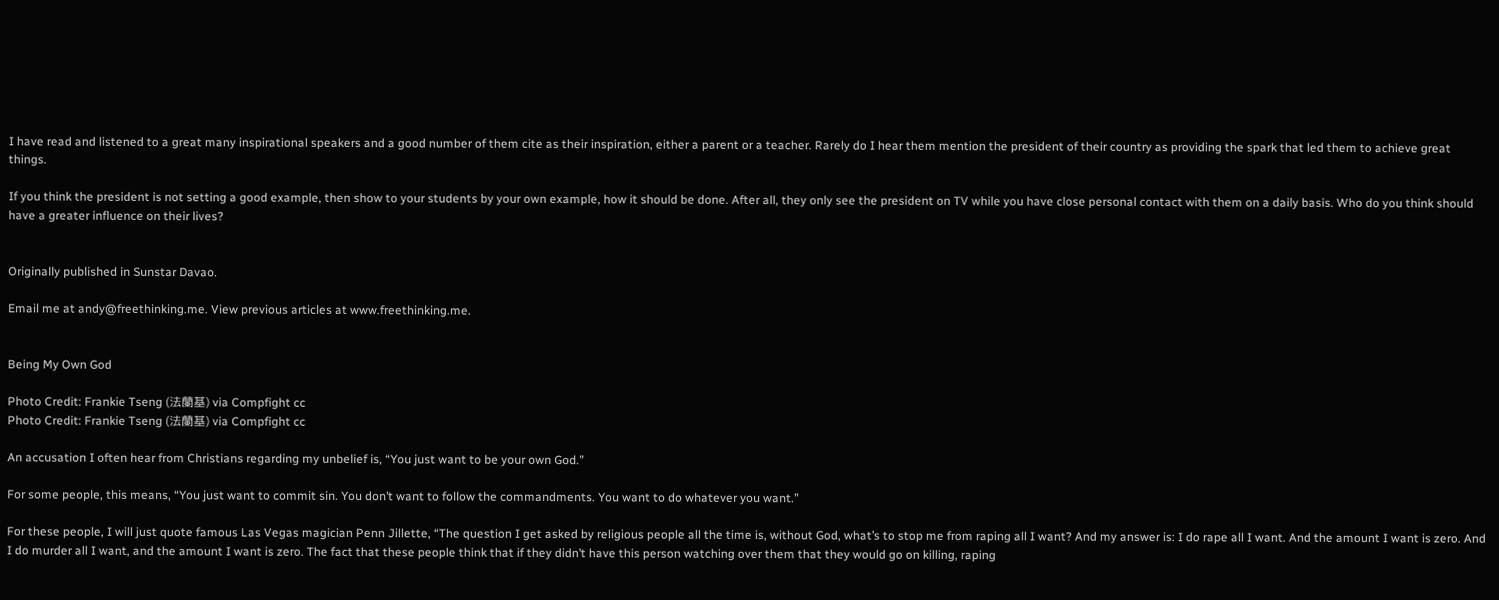I have read and listened to a great many inspirational speakers and a good number of them cite as their inspiration, either a parent or a teacher. Rarely do I hear them mention the president of their country as providing the spark that led them to achieve great things.

If you think the president is not setting a good example, then show to your students by your own example, how it should be done. After all, they only see the president on TV while you have close personal contact with them on a daily basis. Who do you think should have a greater influence on their lives?


Originally published in Sunstar Davao.

Email me at andy@freethinking.me. View previous articles at www.freethinking.me.


Being My Own God

Photo Credit: Frankie Tseng (法蘭基) via Compfight cc
Photo Credit: Frankie Tseng (法蘭基) via Compfight cc

An accusation I often hear from Christians regarding my unbelief is, “You just want to be your own God.”

For some people, this means, “You just want to commit sin. You don’t want to follow the commandments. You want to do whatever you want.”

For these people, I will just quote famous Las Vegas magician Penn Jillette, “The question I get asked by religious people all the time is, without God, what’s to stop me from raping all I want? And my answer is: I do rape all I want. And the amount I want is zero. And I do murder all I want, and the amount I want is zero. The fact that these people think that if they didn’t have this person watching over them that they would go on killing, raping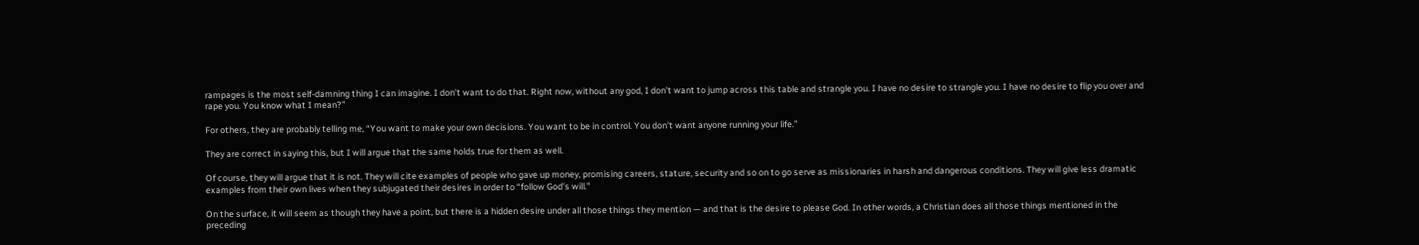rampages is the most self-damning thing I can imagine. I don’t want to do that. Right now, without any god, I don’t want to jump across this table and strangle you. I have no desire to strangle you. I have no desire to flip you over and rape you. You know what I mean?”

For others, they are probably telling me, “You want to make your own decisions. You want to be in control. You don’t want anyone running your life.”

They are correct in saying this, but I will argue that the same holds true for them as well.

Of course, they will argue that it is not. They will cite examples of people who gave up money, promising careers, stature, security and so on to go serve as missionaries in harsh and dangerous conditions. They will give less dramatic examples from their own lives when they subjugated their desires in order to “follow God’s will.”

On the surface, it will seem as though they have a point, but there is a hidden desire under all those things they mention — and that is the desire to please God. In other words, a Christian does all those things mentioned in the preceding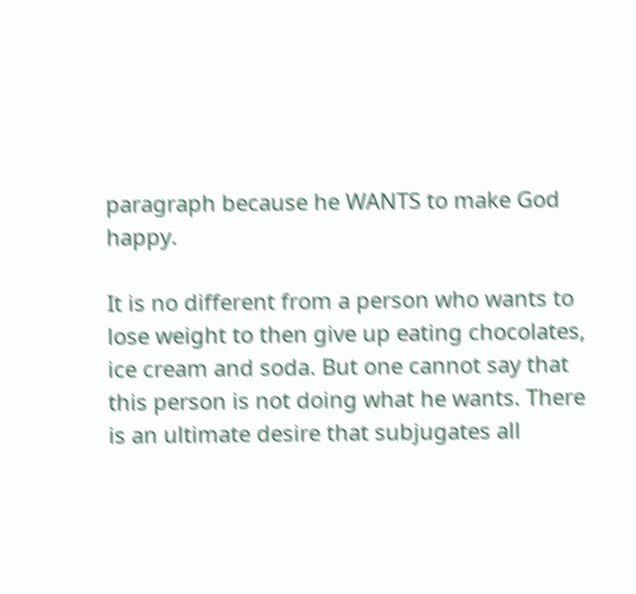paragraph because he WANTS to make God happy.

It is no different from a person who wants to lose weight to then give up eating chocolates, ice cream and soda. But one cannot say that this person is not doing what he wants. There is an ultimate desire that subjugates all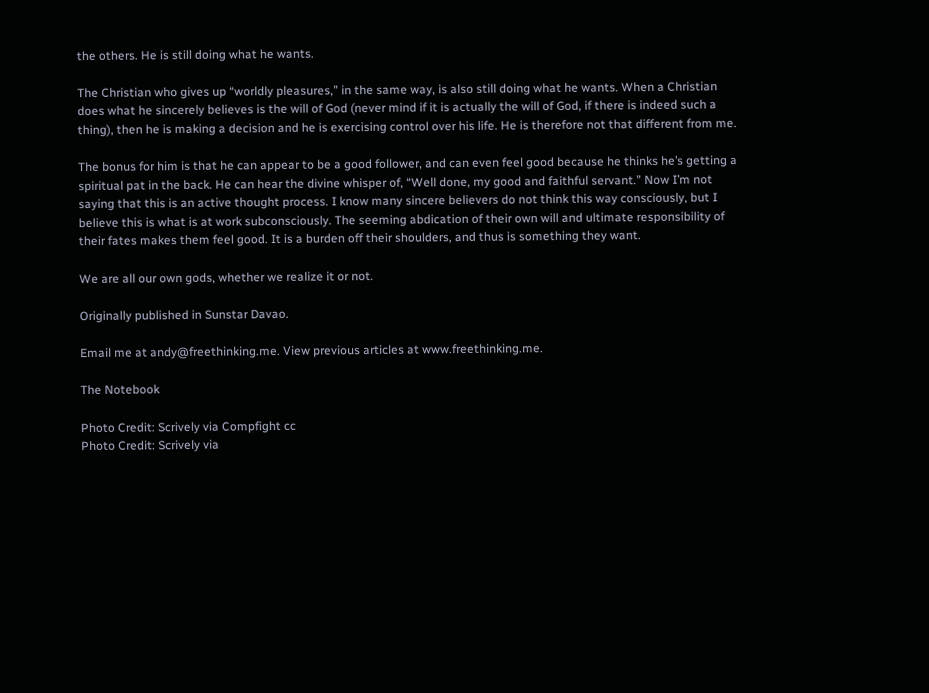the others. He is still doing what he wants.

The Christian who gives up “worldly pleasures,” in the same way, is also still doing what he wants. When a Christian does what he sincerely believes is the will of God (never mind if it is actually the will of God, if there is indeed such a thing), then he is making a decision and he is exercising control over his life. He is therefore not that different from me.

The bonus for him is that he can appear to be a good follower, and can even feel good because he thinks he’s getting a spiritual pat in the back. He can hear the divine whisper of, “Well done, my good and faithful servant.” Now I’m not saying that this is an active thought process. I know many sincere believers do not think this way consciously, but I believe this is what is at work subconsciously. The seeming abdication of their own will and ultimate responsibility of their fates makes them feel good. It is a burden off their shoulders, and thus is something they want.

We are all our own gods, whether we realize it or not.

Originally published in Sunstar Davao.

Email me at andy@freethinking.me. View previous articles at www.freethinking.me.

The Notebook

Photo Credit: Scrively via Compfight cc
Photo Credit: Scrively via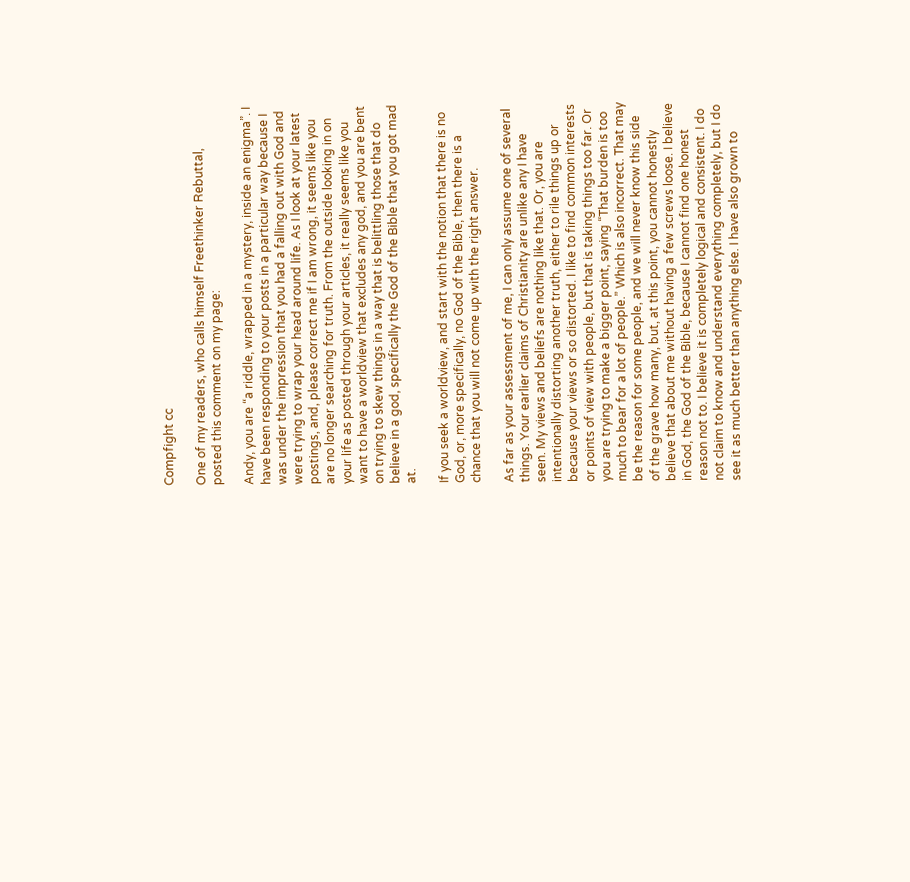Compfight cc

One of my readers, who calls himself Freethinker Rebuttal, posted this comment on my page:

Andy, you are “a riddle, wrapped in a mystery, inside an enigma”. I have been responding to your posts in a particular way because I was under the impression that you had a falling out with God and were trying to wrap your head around life. As I look at your latest postings, and, please correct me if I am wrong, it seems like you are no longer searching for truth. From the outside looking in on your life as posted through your articles, it really seems like you want to have a worldview that excludes any god, and you are bent on trying to skew things in a way that is belittling those that do believe in a god, specifically the God of the Bible that you got mad at.

If you seek a worldview, and start with the notion that there is no God, or, more specifically, no God of the Bible, then there is a chance that you will not come up with the right answer.

As far as your assessment of me, I can only assume one of several things. Your earlier claims of Christianity are unlike any I have seen. My views and beliefs are nothing like that. Or, you are intentionally distorting another truth, either to rile things up or because your views or so distorted. I like to find common interests or points of view with people, but that is taking things too far. Or you are trying to make a bigger point, saying “That burden is too much to bear for a lot of people.” Which is also incorrect. That may be the reason for some people, and we will never know this side of the grave how many, but, at this point, you cannot honestly believe that about me without having a few screws loose. I believe in God, the God of the Bible, because I cannot find one honest reason not to. I believe it is completely logical and consistent. I do not claim to know and understand everything completely, but I do see it as much better than anything else. I have also grown to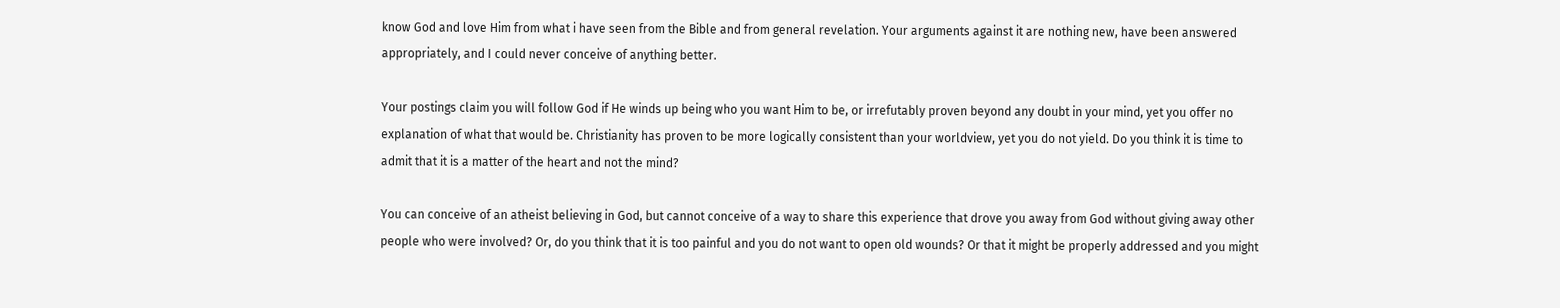know God and love Him from what i have seen from the Bible and from general revelation. Your arguments against it are nothing new, have been answered appropriately, and I could never conceive of anything better.

Your postings claim you will follow God if He winds up being who you want Him to be, or irrefutably proven beyond any doubt in your mind, yet you offer no explanation of what that would be. Christianity has proven to be more logically consistent than your worldview, yet you do not yield. Do you think it is time to admit that it is a matter of the heart and not the mind?

You can conceive of an atheist believing in God, but cannot conceive of a way to share this experience that drove you away from God without giving away other people who were involved? Or, do you think that it is too painful and you do not want to open old wounds? Or that it might be properly addressed and you might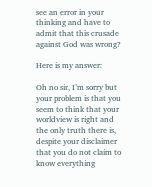see an error in your thinking and have to admit that this crusade against God was wrong?

Here is my answer:

Oh no sir, I’m sorry but your problem is that you seem to think that your worldview is right and the only truth there is, despite your disclaimer that you do not claim to know everything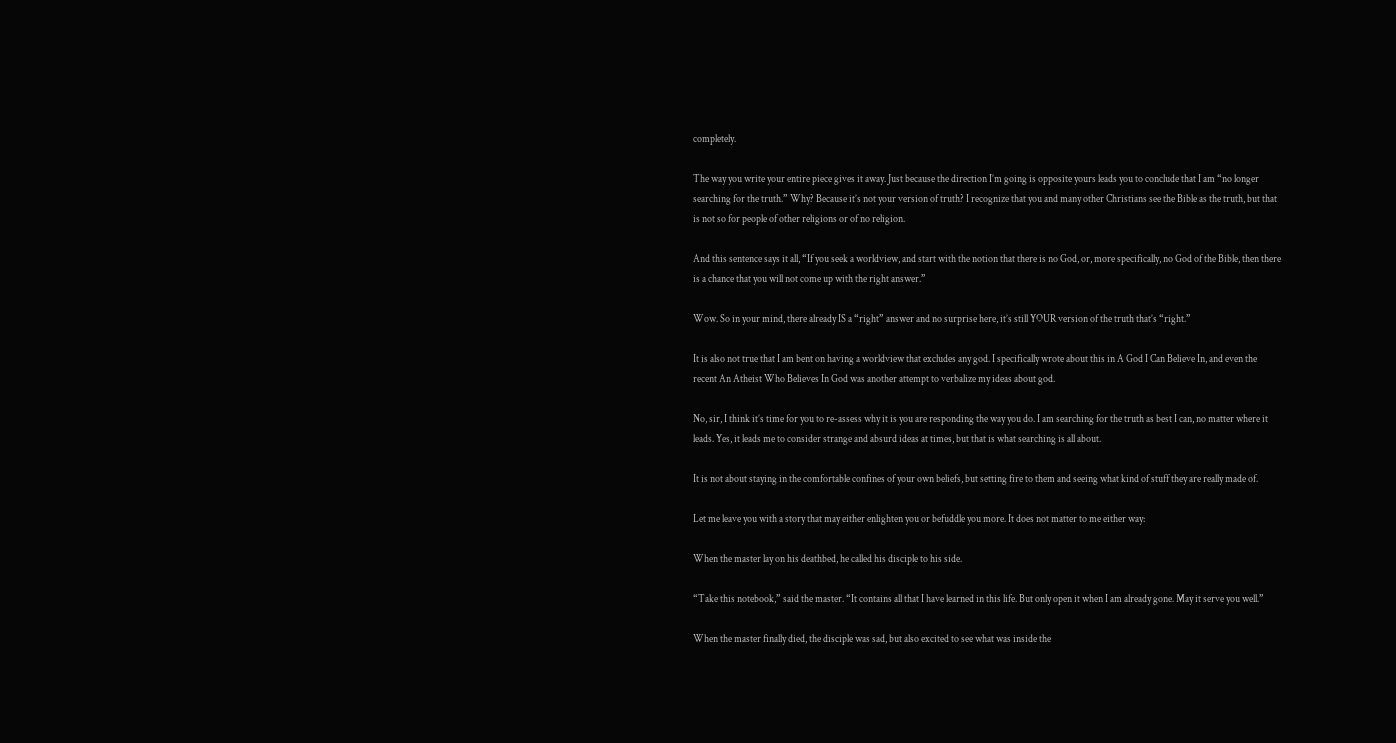completely.

The way you write your entire piece gives it away. Just because the direction I’m going is opposite yours leads you to conclude that I am “no longer searching for the truth.” Why? Because it’s not your version of truth? I recognize that you and many other Christians see the Bible as the truth, but that is not so for people of other religions or of no religion.

And this sentence says it all, “If you seek a worldview, and start with the notion that there is no God, or, more specifically, no God of the Bible, then there is a chance that you will not come up with the right answer.”

Wow. So in your mind, there already IS a “right” answer and no surprise here, it’s still YOUR version of the truth that’s “right.”

It is also not true that I am bent on having a worldview that excludes any god. I specifically wrote about this in A God I Can Believe In, and even the recent An Atheist Who Believes In God was another attempt to verbalize my ideas about god.

No, sir, I think it’s time for you to re-assess why it is you are responding the way you do. I am searching for the truth as best I can, no matter where it leads. Yes, it leads me to consider strange and absurd ideas at times, but that is what searching is all about.

It is not about staying in the comfortable confines of your own beliefs, but setting fire to them and seeing what kind of stuff they are really made of.

Let me leave you with a story that may either enlighten you or befuddle you more. It does not matter to me either way:

When the master lay on his deathbed, he called his disciple to his side.

“Take this notebook,” said the master. “It contains all that I have learned in this life. But only open it when I am already gone. May it serve you well.”

When the master finally died, the disciple was sad, but also excited to see what was inside the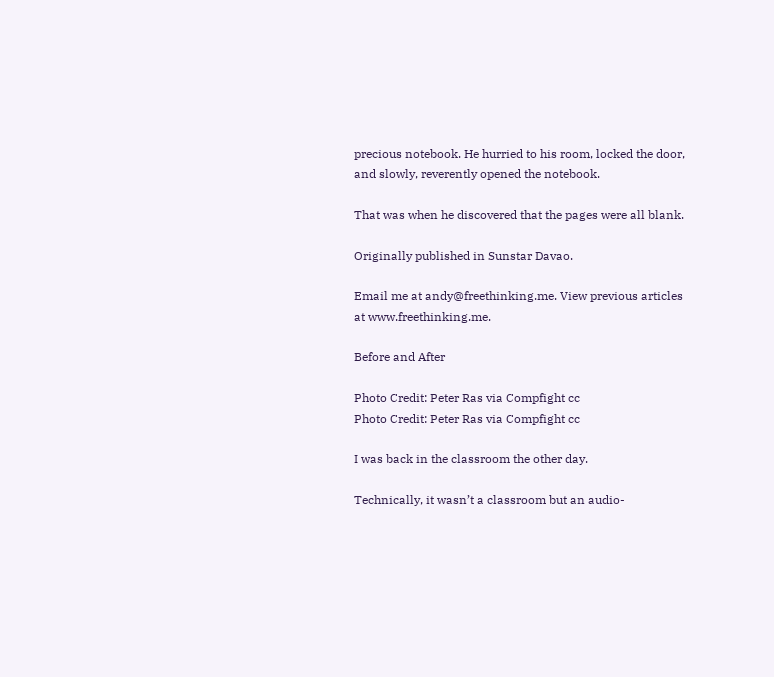precious notebook. He hurried to his room, locked the door, and slowly, reverently opened the notebook.

That was when he discovered that the pages were all blank.

Originally published in Sunstar Davao.

Email me at andy@freethinking.me. View previous articles at www.freethinking.me.

Before and After

Photo Credit: Peter Ras via Compfight cc
Photo Credit: Peter Ras via Compfight cc

I was back in the classroom the other day.

Technically, it wasn’t a classroom but an audio-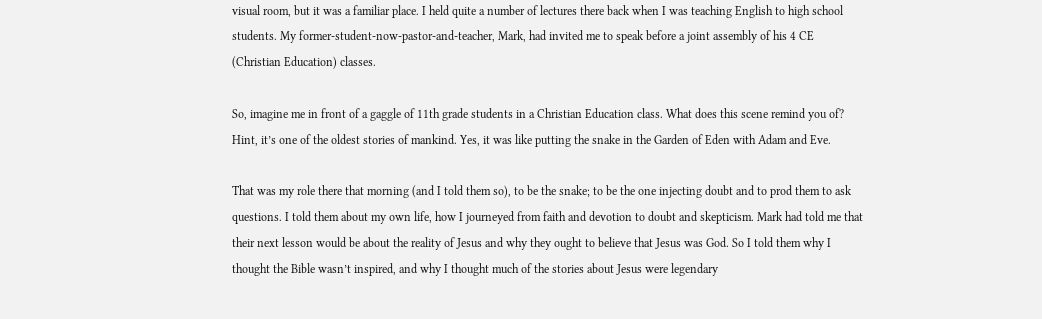visual room, but it was a familiar place. I held quite a number of lectures there back when I was teaching English to high school students. My former-student-now-pastor-and-teacher, Mark, had invited me to speak before a joint assembly of his 4 CE (Christian Education) classes.

So, imagine me in front of a gaggle of 11th grade students in a Christian Education class. What does this scene remind you of? Hint, it’s one of the oldest stories of mankind. Yes, it was like putting the snake in the Garden of Eden with Adam and Eve.

That was my role there that morning (and I told them so), to be the snake; to be the one injecting doubt and to prod them to ask questions. I told them about my own life, how I journeyed from faith and devotion to doubt and skepticism. Mark had told me that their next lesson would be about the reality of Jesus and why they ought to believe that Jesus was God. So I told them why I thought the Bible wasn’t inspired, and why I thought much of the stories about Jesus were legendary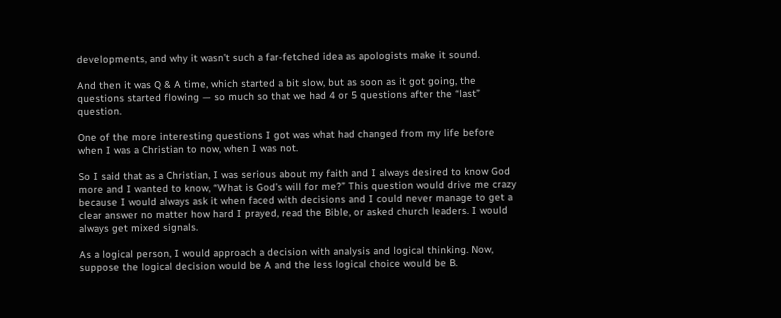developments, and why it wasn’t such a far-fetched idea as apologists make it sound.

And then it was Q & A time, which started a bit slow, but as soon as it got going, the questions started flowing — so much so that we had 4 or 5 questions after the “last” question.

One of the more interesting questions I got was what had changed from my life before when I was a Christian to now, when I was not.

So I said that as a Christian, I was serious about my faith and I always desired to know God more and I wanted to know, “What is God’s will for me?” This question would drive me crazy because I would always ask it when faced with decisions and I could never manage to get a clear answer no matter how hard I prayed, read the Bible, or asked church leaders. I would always get mixed signals.

As a logical person, I would approach a decision with analysis and logical thinking. Now, suppose the logical decision would be A and the less logical choice would be B.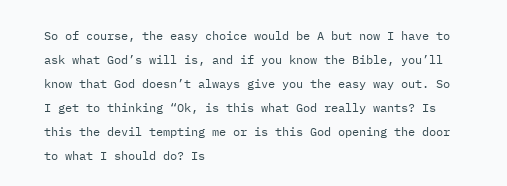So of course, the easy choice would be A but now I have to ask what God’s will is, and if you know the Bible, you’ll know that God doesn’t always give you the easy way out. So I get to thinking “Ok, is this what God really wants? Is this the devil tempting me or is this God opening the door to what I should do? Is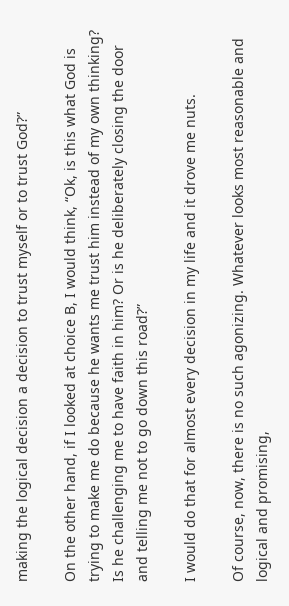making the logical decision a decision to trust myself or to trust God?”

On the other hand, if I looked at choice B, I would think, “Ok, is this what God is trying to make me do because he wants me trust him instead of my own thinking? Is he challenging me to have faith in him? Or is he deliberately closing the door and telling me not to go down this road?”

I would do that for almost every decision in my life and it drove me nuts.

Of course, now, there is no such agonizing. Whatever looks most reasonable and logical and promising,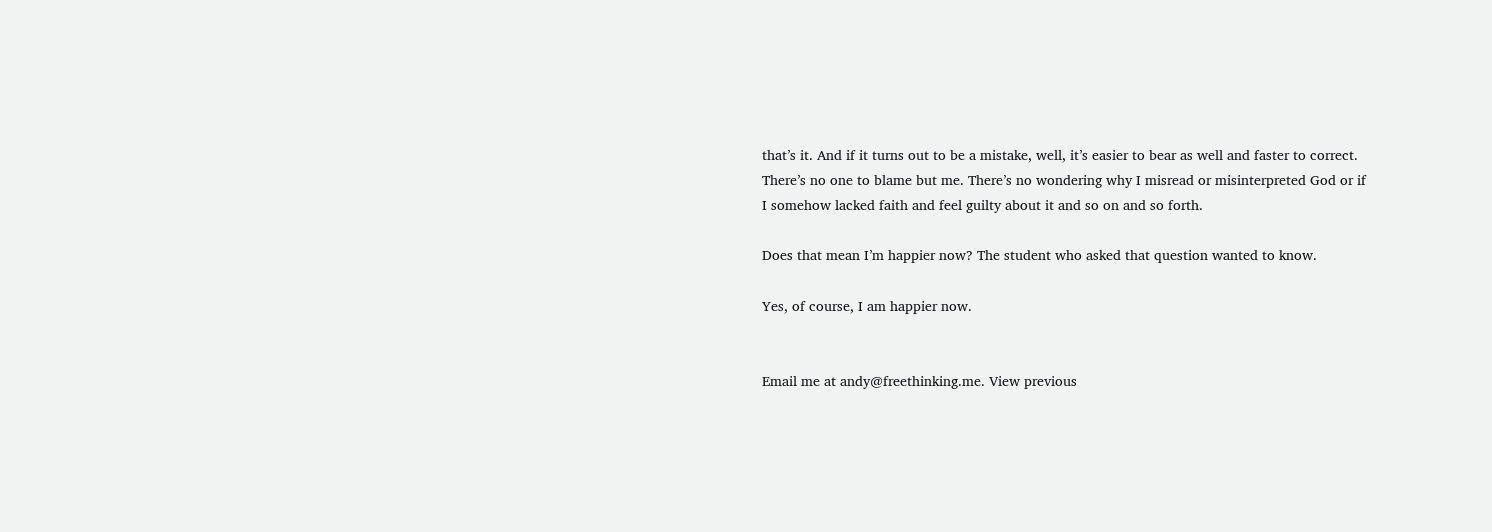that’s it. And if it turns out to be a mistake, well, it’s easier to bear as well and faster to correct. There’s no one to blame but me. There’s no wondering why I misread or misinterpreted God or if I somehow lacked faith and feel guilty about it and so on and so forth.

Does that mean I’m happier now? The student who asked that question wanted to know.

Yes, of course, I am happier now.


Email me at andy@freethinking.me. View previous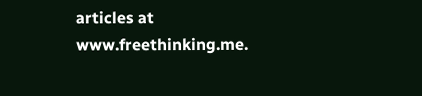articles at www.freethinking.me.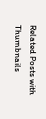Related Posts with Thumbnails